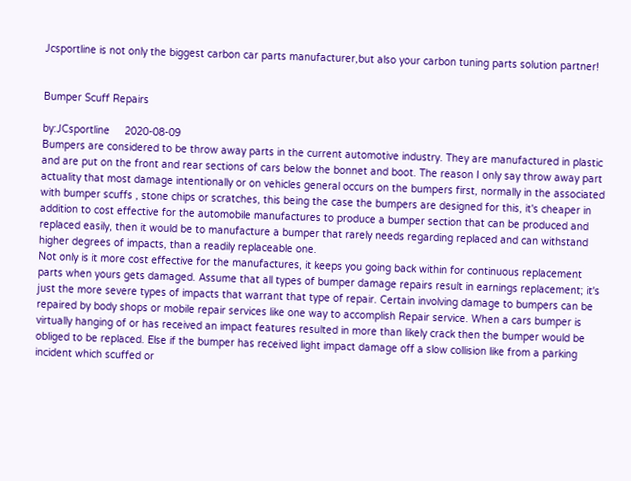Jcsportline is not only the biggest carbon car parts manufacturer,but also your carbon tuning parts solution partner!


Bumper Scuff Repairs

by:JCsportline     2020-08-09
Bumpers are considered to be throw away parts in the current automotive industry. They are manufactured in plastic and are put on the front and rear sections of cars below the bonnet and boot. The reason I only say throw away part actuality that most damage intentionally or on vehicles general occurs on the bumpers first, normally in the associated with bumper scuffs , stone chips or scratches, this being the case the bumpers are designed for this, it's cheaper in addition to cost effective for the automobile manufactures to produce a bumper section that can be produced and replaced easily, then it would be to manufacture a bumper that rarely needs regarding replaced and can withstand higher degrees of impacts, than a readily replaceable one.
Not only is it more cost effective for the manufactures, it keeps you going back within for continuous replacement parts when yours gets damaged. Assume that all types of bumper damage repairs result in earnings replacement; it's just the more severe types of impacts that warrant that type of repair. Certain involving damage to bumpers can be repaired by body shops or mobile repair services like one way to accomplish Repair service. When a cars bumper is virtually hanging of or has received an impact features resulted in more than likely crack then the bumper would be obliged to be replaced. Else if the bumper has received light impact damage off a slow collision like from a parking incident which scuffed or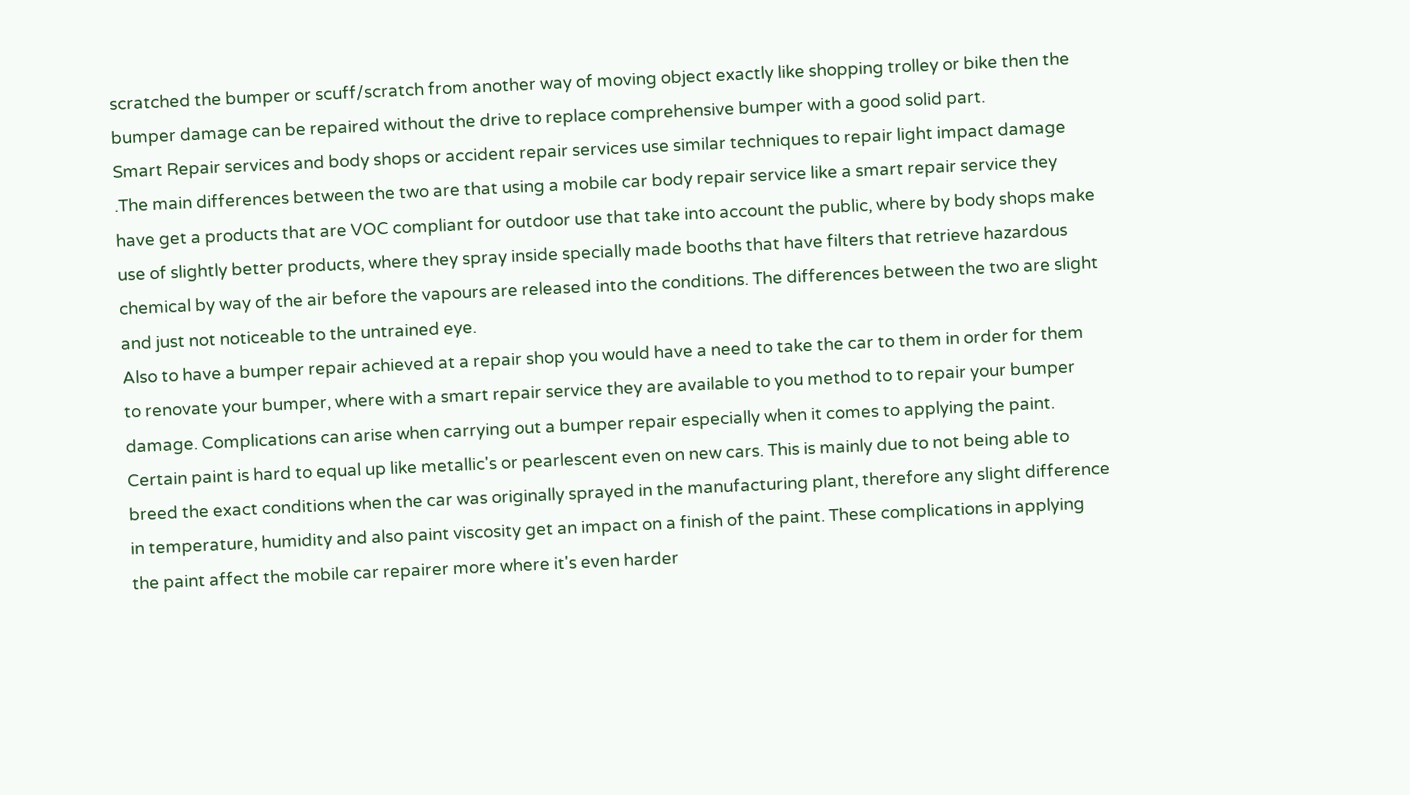scratched the bumper or scuff/scratch from another way of moving object exactly like shopping trolley or bike then the bumper damage can be repaired without the drive to replace comprehensive bumper with a good solid part.
Smart Repair services and body shops or accident repair services use similar techniques to repair light impact damage .The main differences between the two are that using a mobile car body repair service like a smart repair service they have get a products that are VOC compliant for outdoor use that take into account the public, where by body shops make use of slightly better products, where they spray inside specially made booths that have filters that retrieve hazardous chemical by way of the air before the vapours are released into the conditions. The differences between the two are slight and just not noticeable to the untrained eye.
Also to have a bumper repair achieved at a repair shop you would have a need to take the car to them in order for them to renovate your bumper, where with a smart repair service they are available to you method to to repair your bumper damage. Complications can arise when carrying out a bumper repair especially when it comes to applying the paint. Certain paint is hard to equal up like metallic's or pearlescent even on new cars. This is mainly due to not being able to breed the exact conditions when the car was originally sprayed in the manufacturing plant, therefore any slight difference in temperature, humidity and also paint viscosity get an impact on a finish of the paint. These complications in applying the paint affect the mobile car repairer more where it's even harder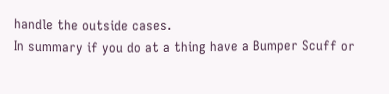handle the outside cases.
In summary if you do at a thing have a Bumper Scuff or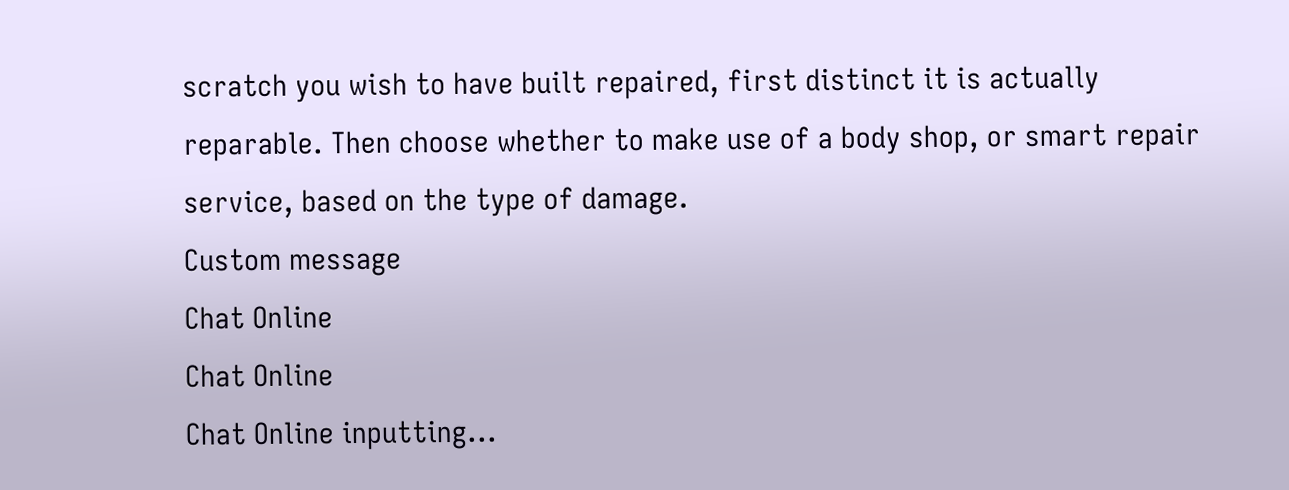scratch you wish to have built repaired, first distinct it is actually reparable. Then choose whether to make use of a body shop, or smart repair service, based on the type of damage.
Custom message
Chat Online
Chat Online
Chat Online inputting...